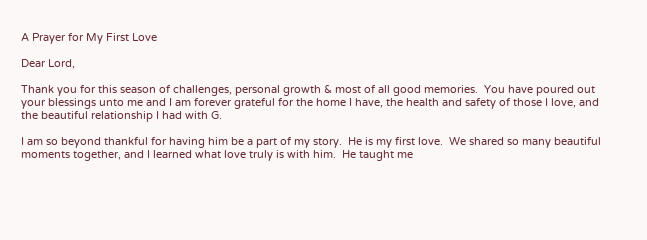A Prayer for My First Love

Dear Lord,

Thank you for this season of challenges, personal growth & most of all good memories.  You have poured out your blessings unto me and I am forever grateful for the home I have, the health and safety of those I love, and the beautiful relationship I had with G.

I am so beyond thankful for having him be a part of my story.  He is my first love.  We shared so many beautiful moments together, and I learned what love truly is with him.  He taught me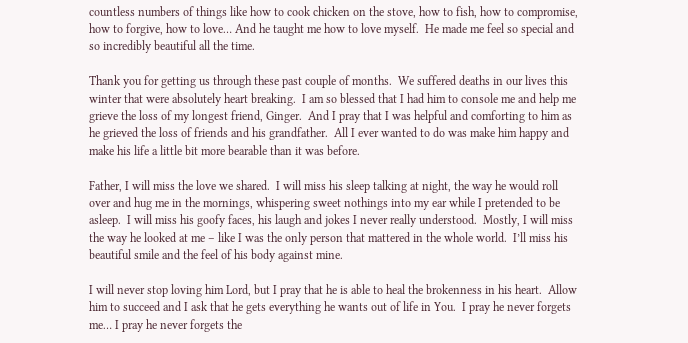countless numbers of things like how to cook chicken on the stove, how to fish, how to compromise, how to forgive, how to love… And he taught me how to love myself.  He made me feel so special and so incredibly beautiful all the time.

Thank you for getting us through these past couple of months.  We suffered deaths in our lives this winter that were absolutely heart breaking.  I am so blessed that I had him to console me and help me grieve the loss of my longest friend, Ginger.  And I pray that I was helpful and comforting to him as he grieved the loss of friends and his grandfather.  All I ever wanted to do was make him happy and make his life a little bit more bearable than it was before.

Father, I will miss the love we shared.  I will miss his sleep talking at night, the way he would roll over and hug me in the mornings, whispering sweet nothings into my ear while I pretended to be asleep.  I will miss his goofy faces, his laugh and jokes I never really understood.  Mostly, I will miss the way he looked at me – like I was the only person that mattered in the whole world.  I’ll miss his beautiful smile and the feel of his body against mine.

I will never stop loving him Lord, but I pray that he is able to heal the brokenness in his heart.  Allow him to succeed and I ask that he gets everything he wants out of life in You.  I pray he never forgets me… I pray he never forgets the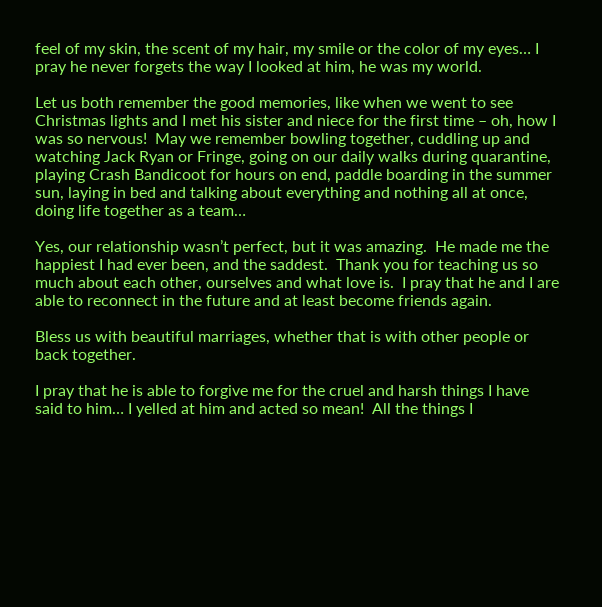feel of my skin, the scent of my hair, my smile or the color of my eyes… I pray he never forgets the way I looked at him, he was my world.

Let us both remember the good memories, like when we went to see Christmas lights and I met his sister and niece for the first time – oh, how I was so nervous!  May we remember bowling together, cuddling up and watching Jack Ryan or Fringe, going on our daily walks during quarantine, playing Crash Bandicoot for hours on end, paddle boarding in the summer sun, laying in bed and talking about everything and nothing all at once, doing life together as a team…

Yes, our relationship wasn’t perfect, but it was amazing.  He made me the happiest I had ever been, and the saddest.  Thank you for teaching us so much about each other, ourselves and what love is.  I pray that he and I are able to reconnect in the future and at least become friends again.

Bless us with beautiful marriages, whether that is with other people or back together.

I pray that he is able to forgive me for the cruel and harsh things I have said to him… I yelled at him and acted so mean!  All the things I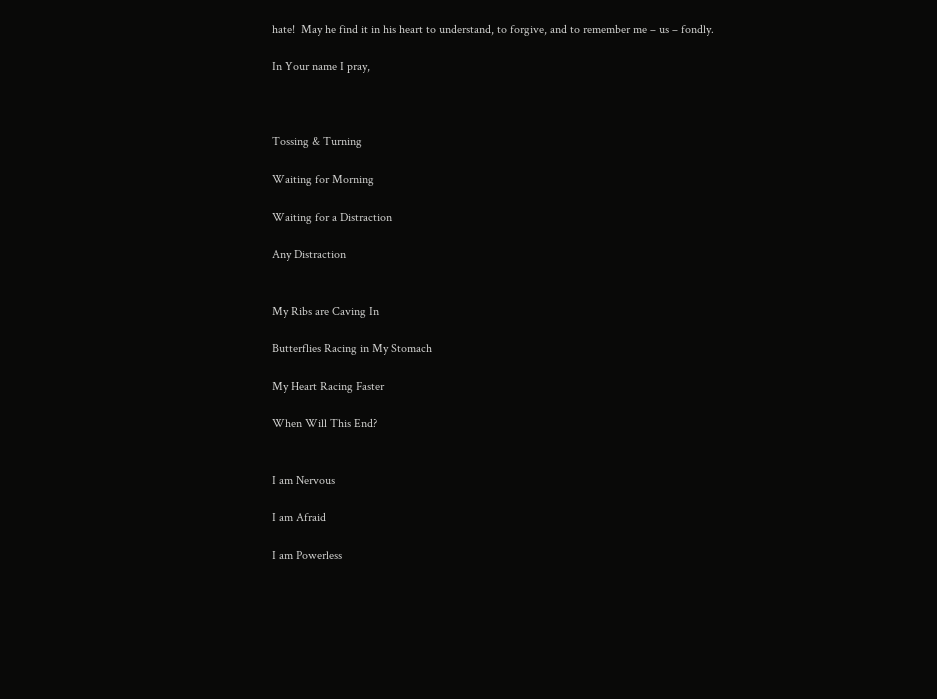hate!  May he find it in his heart to understand, to forgive, and to remember me – us – fondly.

In Your name I pray,



Tossing & Turning

Waiting for Morning

Waiting for a Distraction

Any Distraction


My Ribs are Caving In

Butterflies Racing in My Stomach

My Heart Racing Faster

When Will This End?


I am Nervous

I am Afraid

I am Powerless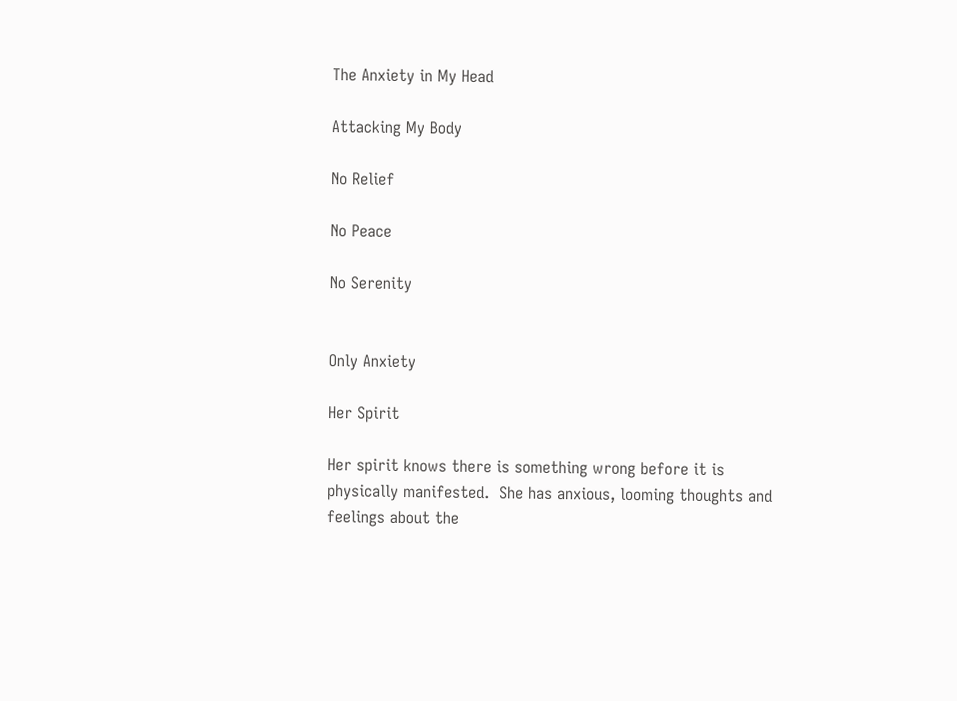The Anxiety in My Head

Attacking My Body

No Relief

No Peace

No Serenity


Only Anxiety

Her Spirit

Her spirit knows there is something wrong before it is physically manifested.  She has anxious, looming thoughts and feelings about the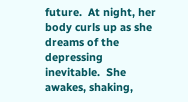future.  At night, her body curls up as she dreams of the depressing inevitable.  She awakes, shaking,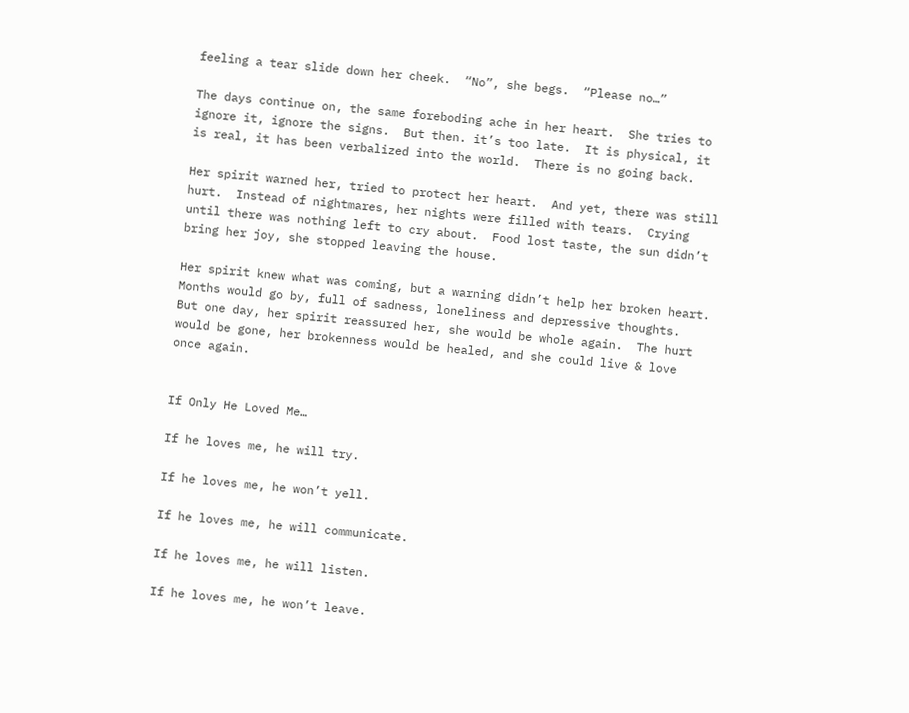feeling a tear slide down her cheek.  “No”, she begs.  “Please no…”

The days continue on, the same foreboding ache in her heart.  She tries to ignore it, ignore the signs.  But then. it’s too late.  It is physical, it is real, it has been verbalized into the world.  There is no going back.

Her spirit warned her, tried to protect her heart.  And yet, there was still hurt.  Instead of nightmares, her nights were filled with tears.  Crying until there was nothing left to cry about.  Food lost taste, the sun didn’t bring her joy, she stopped leaving the house.

Her spirit knew what was coming, but a warning didn’t help her broken heart.  Months would go by, full of sadness, loneliness and depressive thoughts.  But one day, her spirit reassured her, she would be whole again.  The hurt would be gone, her brokenness would be healed, and she could live & love once again.


If Only He Loved Me…

If he loves me, he will try.

If he loves me, he won’t yell.

If he loves me, he will communicate.

If he loves me, he will listen.

If he loves me, he won’t leave.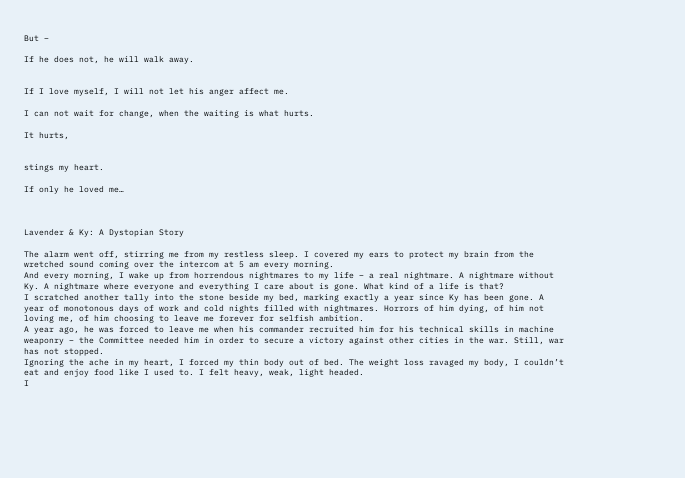But –

If he does not, he will walk away.


If I love myself, I will not let his anger affect me.

I can not wait for change, when the waiting is what hurts.

It hurts,


stings my heart.

If only he loved me…



Lavender & Ky: A Dystopian Story

The alarm went off, stirring me from my restless sleep. I covered my ears to protect my brain from the wretched sound coming over the intercom at 5 am every morning.
And every morning, I wake up from horrendous nightmares to my life – a real nightmare. A nightmare without Ky. A nightmare where everyone and everything I care about is gone. What kind of a life is that?
I scratched another tally into the stone beside my bed, marking exactly a year since Ky has been gone. A year of monotonous days of work and cold nights filled with nightmares. Horrors of him dying, of him not loving me, of him choosing to leave me forever for selfish ambition.
A year ago, he was forced to leave me when his commander recruited him for his technical skills in machine weaponry – the Committee needed him in order to secure a victory against other cities in the war. Still, war has not stopped.
Ignoring the ache in my heart, I forced my thin body out of bed. The weight loss ravaged my body, I couldn’t eat and enjoy food like I used to. I felt heavy, weak, light headed.
I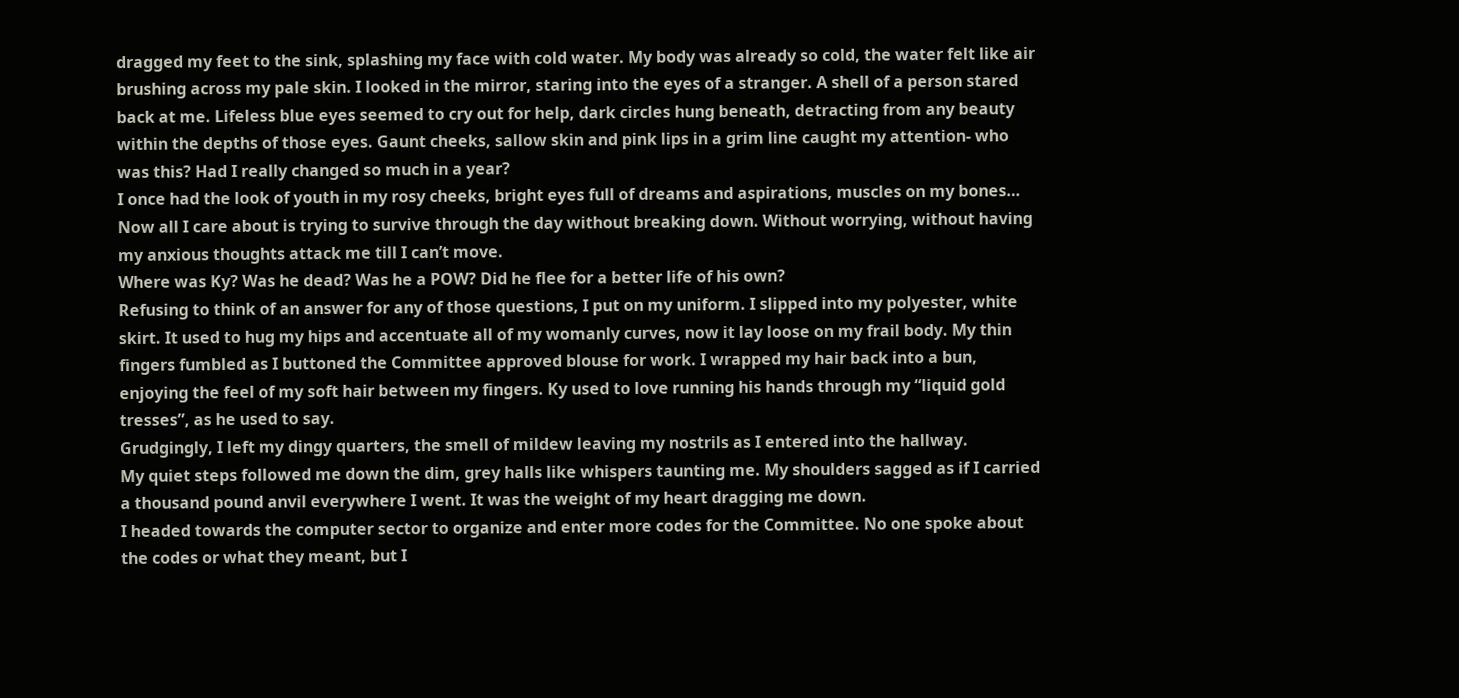dragged my feet to the sink, splashing my face with cold water. My body was already so cold, the water felt like air brushing across my pale skin. I looked in the mirror, staring into the eyes of a stranger. A shell of a person stared back at me. Lifeless blue eyes seemed to cry out for help, dark circles hung beneath, detracting from any beauty within the depths of those eyes. Gaunt cheeks, sallow skin and pink lips in a grim line caught my attention- who was this? Had I really changed so much in a year?
I once had the look of youth in my rosy cheeks, bright eyes full of dreams and aspirations, muscles on my bones… Now all I care about is trying to survive through the day without breaking down. Without worrying, without having my anxious thoughts attack me till I can’t move.
Where was Ky? Was he dead? Was he a POW? Did he flee for a better life of his own?
Refusing to think of an answer for any of those questions, I put on my uniform. I slipped into my polyester, white skirt. It used to hug my hips and accentuate all of my womanly curves, now it lay loose on my frail body. My thin fingers fumbled as I buttoned the Committee approved blouse for work. I wrapped my hair back into a bun, enjoying the feel of my soft hair between my fingers. Ky used to love running his hands through my “liquid gold tresses”, as he used to say.
Grudgingly, I left my dingy quarters, the smell of mildew leaving my nostrils as I entered into the hallway.
My quiet steps followed me down the dim, grey halls like whispers taunting me. My shoulders sagged as if I carried a thousand pound anvil everywhere I went. It was the weight of my heart dragging me down.
I headed towards the computer sector to organize and enter more codes for the Committee. No one spoke about the codes or what they meant, but I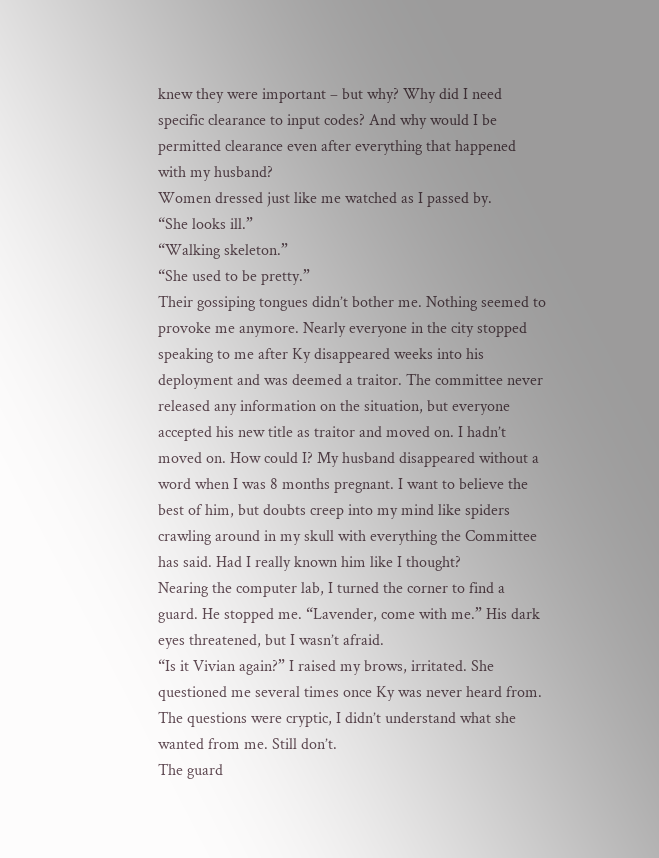knew they were important – but why? Why did I need specific clearance to input codes? And why would I be permitted clearance even after everything that happened with my husband?
Women dressed just like me watched as I passed by.
“She looks ill.”
“Walking skeleton.”
“She used to be pretty.”
Their gossiping tongues didn’t bother me. Nothing seemed to provoke me anymore. Nearly everyone in the city stopped speaking to me after Ky disappeared weeks into his deployment and was deemed a traitor. The committee never released any information on the situation, but everyone accepted his new title as traitor and moved on. I hadn’t moved on. How could I? My husband disappeared without a word when I was 8 months pregnant. I want to believe the best of him, but doubts creep into my mind like spiders crawling around in my skull with everything the Committee has said. Had I really known him like I thought?
Nearing the computer lab, I turned the corner to find a guard. He stopped me. “Lavender, come with me.” His dark eyes threatened, but I wasn’t afraid.
“Is it Vivian again?” I raised my brows, irritated. She questioned me several times once Ky was never heard from.
The questions were cryptic, I didn’t understand what she wanted from me. Still don’t.
The guard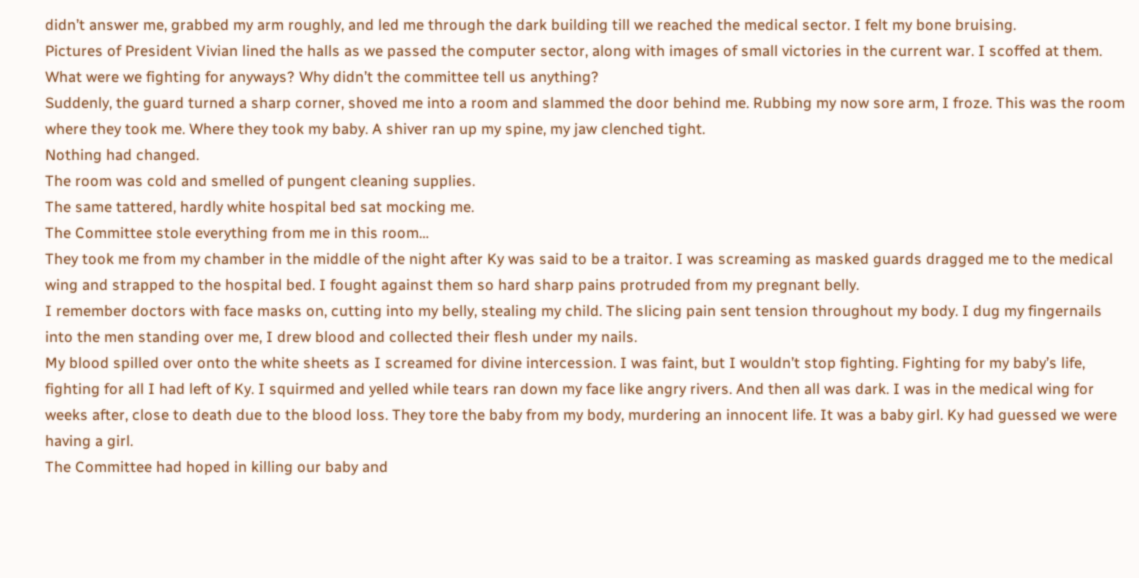didn’t answer me, grabbed my arm roughly, and led me through the dark building till we reached the medical sector. I felt my bone bruising.
Pictures of President Vivian lined the halls as we passed the computer sector, along with images of small victories in the current war. I scoffed at them. What were we fighting for anyways? Why didn’t the committee tell us anything?
Suddenly, the guard turned a sharp corner, shoved me into a room and slammed the door behind me. Rubbing my now sore arm, I froze. This was the room where they took me. Where they took my baby. A shiver ran up my spine, my jaw clenched tight.
Nothing had changed.
The room was cold and smelled of pungent cleaning supplies.
The same tattered, hardly white hospital bed sat mocking me.
The Committee stole everything from me in this room…
They took me from my chamber in the middle of the night after Ky was said to be a traitor. I was screaming as masked guards dragged me to the medical wing and strapped to the hospital bed. I fought against them so hard sharp pains protruded from my pregnant belly.
I remember doctors with face masks on, cutting into my belly, stealing my child. The slicing pain sent tension throughout my body. I dug my fingernails into the men standing over me, I drew blood and collected their flesh under my nails.
My blood spilled over onto the white sheets as I screamed for divine intercession. I was faint, but I wouldn’t stop fighting. Fighting for my baby’s life, fighting for all I had left of Ky. I squirmed and yelled while tears ran down my face like angry rivers. And then all was dark. I was in the medical wing for weeks after, close to death due to the blood loss. They tore the baby from my body, murdering an innocent life. It was a baby girl. Ky had guessed we were having a girl.
The Committee had hoped in killing our baby and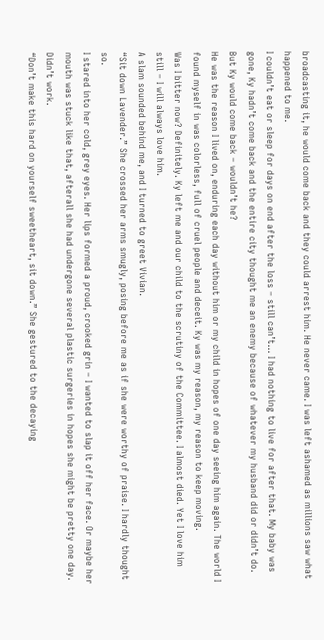broadcasting it, he would come back and they could arrest him. He never came. I was left ashamed as millions saw what happened to me.
I couldn’t eat or sleep for days on end after the loss – still can’t… I had nothing to live for after that. My baby was gone, Ky hadn’t come back and the entire city thought me an enemy because of whatever my husband did or didn’t do. But Ky would come back – wouldn’t he?
He was the reason I lived on, enduring each day without him or my child in hopes of one day seeing him again. The world I found myself in was colorless, full of cruel people and deceit. Ky was my reason, my reason to keep moving.
Was I bitter now? Definitely. Ky left me and our child to the scrutiny of the Committee. I almost died. Yet I love him still – I will always love him.
A slam sounded behind me, and I turned to greet Vivian.
“Sit down Lavender.” She crossed her arms smugly, posing before me as if she were worthy of praise. I hardly thought so.
I stared into her cold, grey eyes. Her lips formed a proud, crooked grin – I wanted to slap it off her face. Or maybe her mouth was stuck like that, afterall she had undergone several plastic surgeries in hopes she might be pretty one day. Didn’t work.
“Don’t make this hard on yourself sweetheart, sit down.” She gestured to the decaying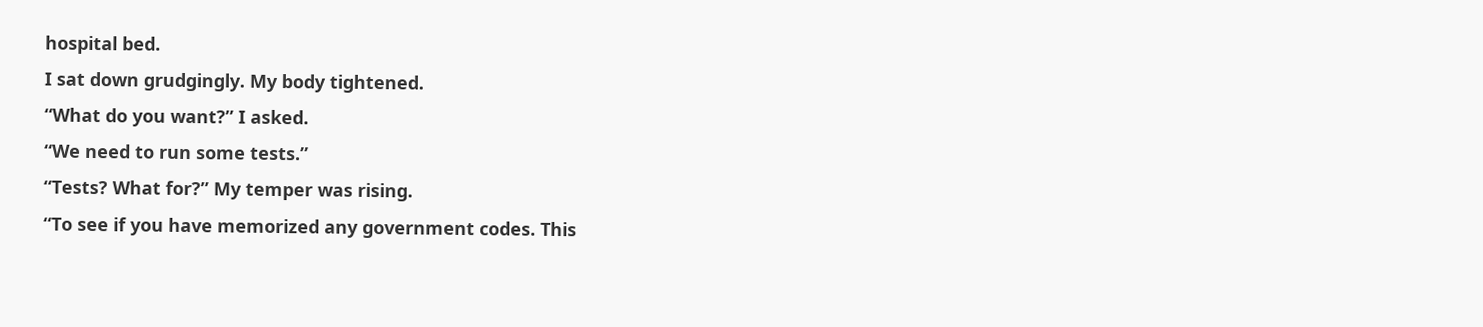hospital bed.
I sat down grudgingly. My body tightened.
“What do you want?” I asked.
“We need to run some tests.”
“Tests? What for?” My temper was rising.
“To see if you have memorized any government codes. This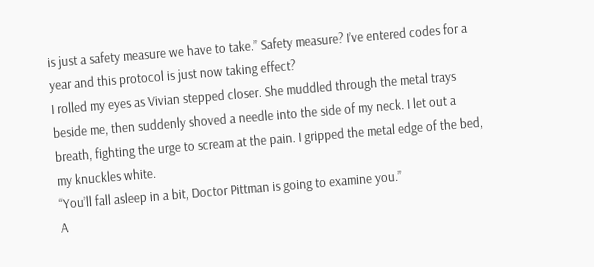is just a safety measure we have to take.” Safety measure? I’ve entered codes for a year and this protocol is just now taking effect?
I rolled my eyes as Vivian stepped closer. She muddled through the metal trays beside me, then suddenly shoved a needle into the side of my neck. I let out a breath, fighting the urge to scream at the pain. I gripped the metal edge of the bed, my knuckles white.
“You’ll fall asleep in a bit, Doctor Pittman is going to examine you.”
A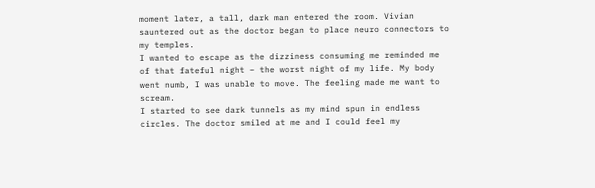moment later, a tall, dark man entered the room. Vivian sauntered out as the doctor began to place neuro connectors to my temples.
I wanted to escape as the dizziness consuming me reminded me of that fateful night – the worst night of my life. My body went numb, I was unable to move. The feeling made me want to scream.
I started to see dark tunnels as my mind spun in endless circles. The doctor smiled at me and I could feel my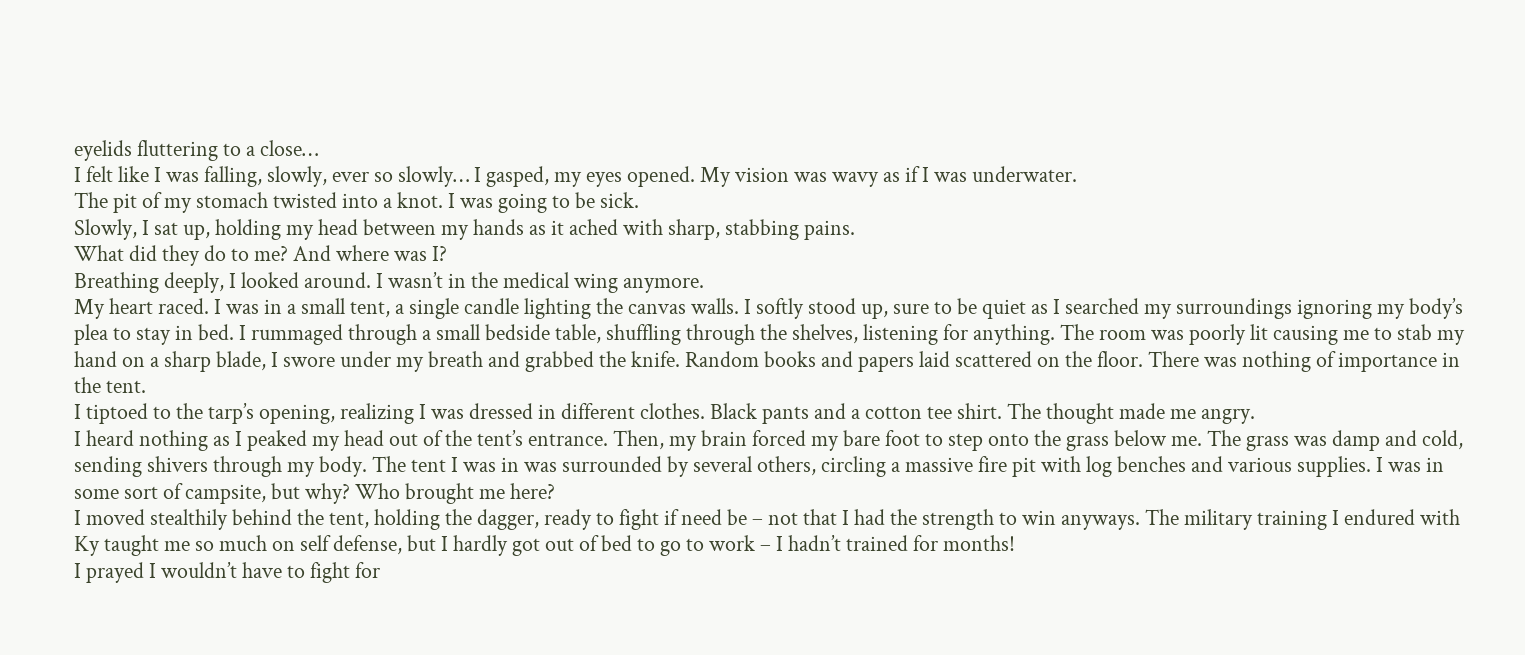eyelids fluttering to a close…
I felt like I was falling, slowly, ever so slowly… I gasped, my eyes opened. My vision was wavy as if I was underwater.
The pit of my stomach twisted into a knot. I was going to be sick.
Slowly, I sat up, holding my head between my hands as it ached with sharp, stabbing pains.
What did they do to me? And where was I?
Breathing deeply, I looked around. I wasn’t in the medical wing anymore.
My heart raced. I was in a small tent, a single candle lighting the canvas walls. I softly stood up, sure to be quiet as I searched my surroundings ignoring my body’s plea to stay in bed. I rummaged through a small bedside table, shuffling through the shelves, listening for anything. The room was poorly lit causing me to stab my hand on a sharp blade, I swore under my breath and grabbed the knife. Random books and papers laid scattered on the floor. There was nothing of importance in the tent.
I tiptoed to the tarp’s opening, realizing I was dressed in different clothes. Black pants and a cotton tee shirt. The thought made me angry.
I heard nothing as I peaked my head out of the tent’s entrance. Then, my brain forced my bare foot to step onto the grass below me. The grass was damp and cold, sending shivers through my body. The tent I was in was surrounded by several others, circling a massive fire pit with log benches and various supplies. I was in some sort of campsite, but why? Who brought me here?
I moved stealthily behind the tent, holding the dagger, ready to fight if need be – not that I had the strength to win anyways. The military training I endured with Ky taught me so much on self defense, but I hardly got out of bed to go to work – I hadn’t trained for months!
I prayed I wouldn’t have to fight for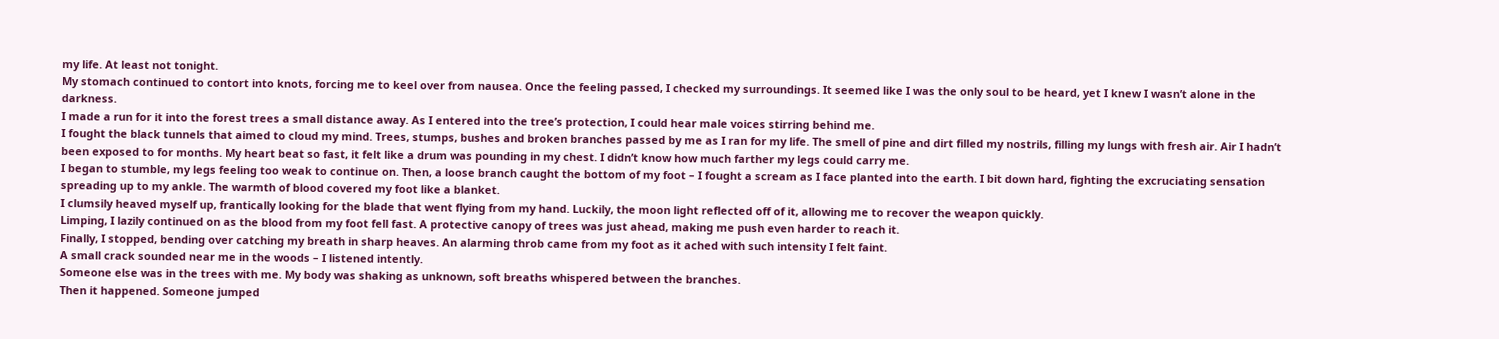my life. At least not tonight.
My stomach continued to contort into knots, forcing me to keel over from nausea. Once the feeling passed, I checked my surroundings. It seemed like I was the only soul to be heard, yet I knew I wasn’t alone in the darkness.
I made a run for it into the forest trees a small distance away. As I entered into the tree’s protection, I could hear male voices stirring behind me.
I fought the black tunnels that aimed to cloud my mind. Trees, stumps, bushes and broken branches passed by me as I ran for my life. The smell of pine and dirt filled my nostrils, filling my lungs with fresh air. Air I hadn’t been exposed to for months. My heart beat so fast, it felt like a drum was pounding in my chest. I didn’t know how much farther my legs could carry me.
I began to stumble, my legs feeling too weak to continue on. Then, a loose branch caught the bottom of my foot – I fought a scream as I face planted into the earth. I bit down hard, fighting the excruciating sensation spreading up to my ankle. The warmth of blood covered my foot like a blanket.
I clumsily heaved myself up, frantically looking for the blade that went flying from my hand. Luckily, the moon light reflected off of it, allowing me to recover the weapon quickly.
Limping, I lazily continued on as the blood from my foot fell fast. A protective canopy of trees was just ahead, making me push even harder to reach it.
Finally, I stopped, bending over catching my breath in sharp heaves. An alarming throb came from my foot as it ached with such intensity I felt faint.
A small crack sounded near me in the woods – I listened intently.
Someone else was in the trees with me. My body was shaking as unknown, soft breaths whispered between the branches.
Then it happened. Someone jumped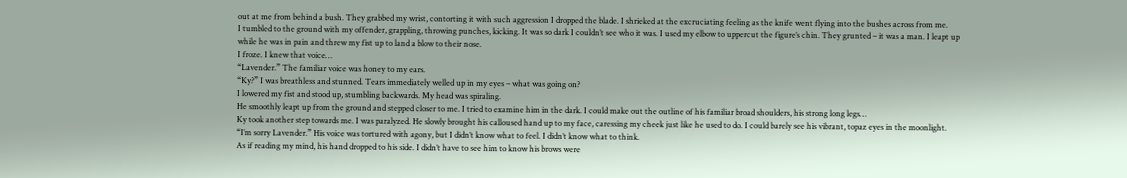out at me from behind a bush. They grabbed my wrist, contorting it with such aggression I dropped the blade. I shrieked at the excruciating feeling as the knife went flying into the bushes across from me.
I tumbled to the ground with my offender, grappling, throwing punches, kicking. It was so dark I couldn’t see who it was. I used my elbow to uppercut the figure’s chin. They grunted – it was a man. I leapt up while he was in pain and threw my fist up to land a blow to their nose.
I froze. I knew that voice…
“Lavender.” The familiar voice was honey to my ears.
“Ky?” I was breathless and stunned. Tears immediately welled up in my eyes – what was going on?
I lowered my fist and stood up, stumbling backwards. My head was spiraling.
He smoothly leapt up from the ground and stepped closer to me. I tried to examine him in the dark. I could make out the outline of his familiar broad shoulders, his strong long legs…
Ky took another step towards me. I was paralyzed. He slowly brought his calloused hand up to my face, caressing my cheek just like he used to do. I could barely see his vibrant, topaz eyes in the moonlight.
“I’m sorry Lavender.” His voice was tortured with agony, but I didn’t know what to feel. I didn’t know what to think.
As if reading my mind, his hand dropped to his side. I didn’t have to see him to know his brows were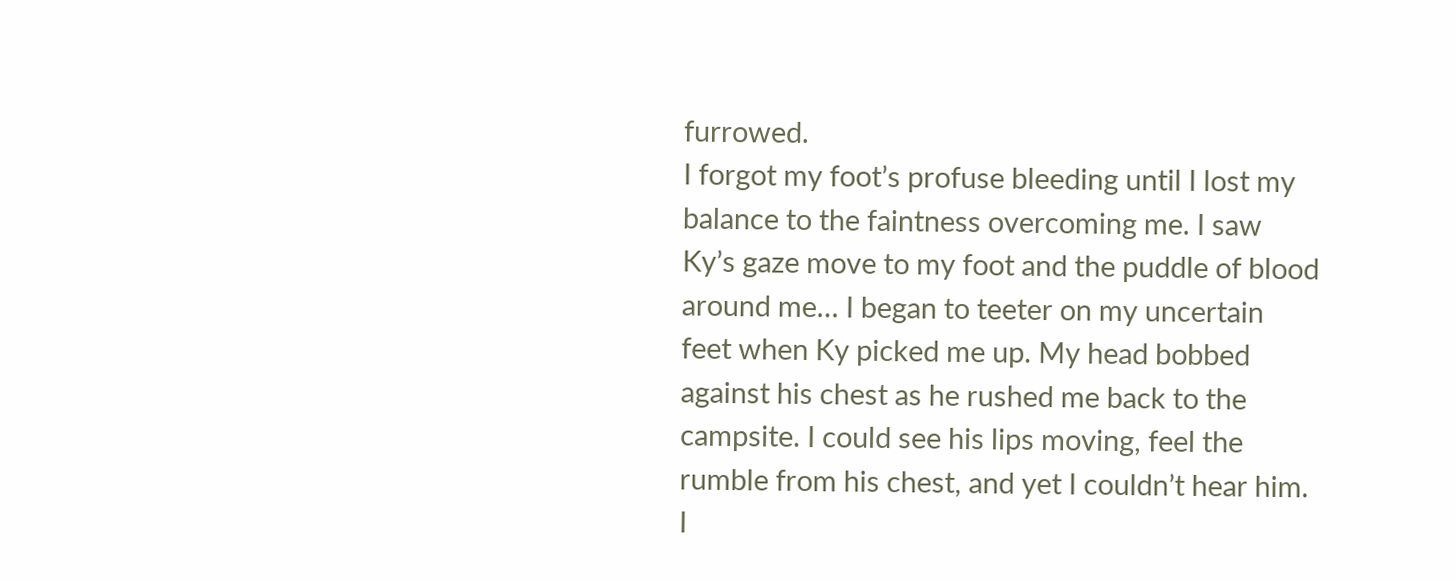furrowed.
I forgot my foot’s profuse bleeding until I lost my balance to the faintness overcoming me. I saw Ky’s gaze move to my foot and the puddle of blood around me… I began to teeter on my uncertain feet when Ky picked me up. My head bobbed against his chest as he rushed me back to the campsite. I could see his lips moving, feel the rumble from his chest, and yet I couldn’t hear him. I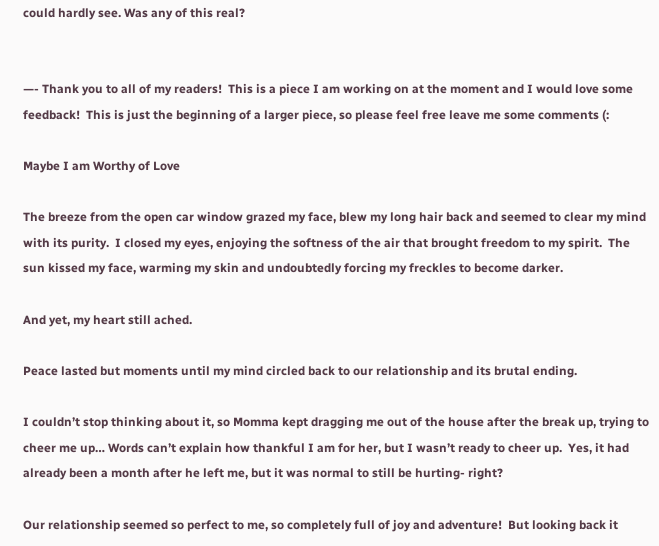could hardly see. Was any of this real?


—- Thank you to all of my readers!  This is a piece I am working on at the moment and I would love some feedback!  This is just the beginning of a larger piece, so please feel free leave me some comments (:

Maybe I am Worthy of Love

The breeze from the open car window grazed my face, blew my long hair back and seemed to clear my mind with its purity.  I closed my eyes, enjoying the softness of the air that brought freedom to my spirit.  The sun kissed my face, warming my skin and undoubtedly forcing my freckles to become darker.

And yet, my heart still ached.

Peace lasted but moments until my mind circled back to our relationship and its brutal ending.

I couldn’t stop thinking about it, so Momma kept dragging me out of the house after the break up, trying to cheer me up… Words can’t explain how thankful I am for her, but I wasn’t ready to cheer up.  Yes, it had already been a month after he left me, but it was normal to still be hurting- right?

Our relationship seemed so perfect to me, so completely full of joy and adventure!  But looking back it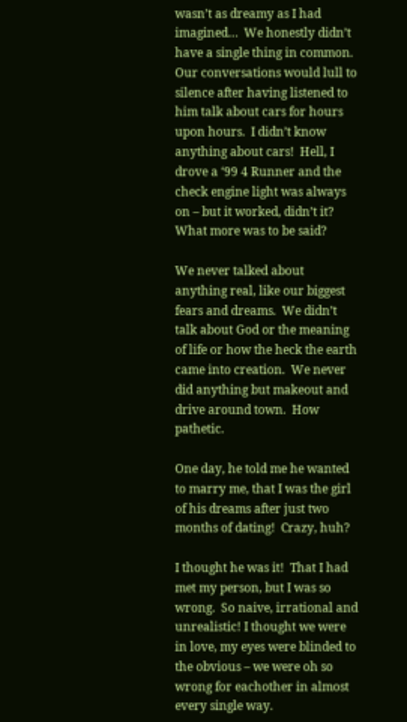wasn’t as dreamy as I had imagined…  We honestly didn’t have a single thing in common.  Our conversations would lull to silence after having listened to him talk about cars for hours upon hours.  I didn’t know anything about cars!  Hell, I drove a ‘99 4 Runner and the check engine light was always on – but it worked, didn’t it?  What more was to be said?

We never talked about anything real, like our biggest fears and dreams.  We didn’t talk about God or the meaning of life or how the heck the earth came into creation.  We never did anything but makeout and drive around town.  How pathetic.

One day, he told me he wanted to marry me, that I was the girl of his dreams after just two months of dating!  Crazy, huh?

I thought he was it!  That I had met my person, but I was so wrong.  So naive, irrational and unrealistic! I thought we were in love, my eyes were blinded to the obvious – we were oh so wrong for eachother in almost every single way.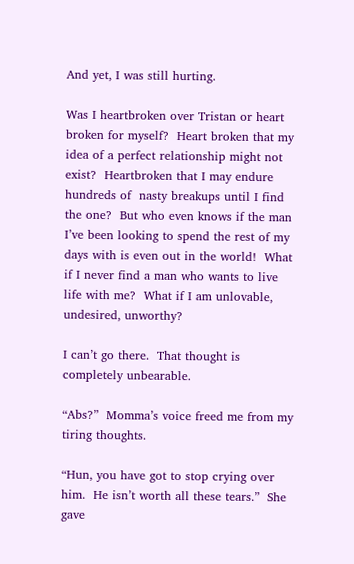And yet, I was still hurting.

Was I heartbroken over Tristan or heart broken for myself?  Heart broken that my idea of a perfect relationship might not exist?  Heartbroken that I may endure hundreds of  nasty breakups until I find the one?  But who even knows if the man I’ve been looking to spend the rest of my days with is even out in the world!  What if I never find a man who wants to live life with me?  What if I am unlovable, undesired, unworthy?

I can’t go there.  That thought is completely unbearable.

“Abs?”  Momma’s voice freed me from my tiring thoughts.

“Hun, you have got to stop crying over him.  He isn’t worth all these tears.”  She gave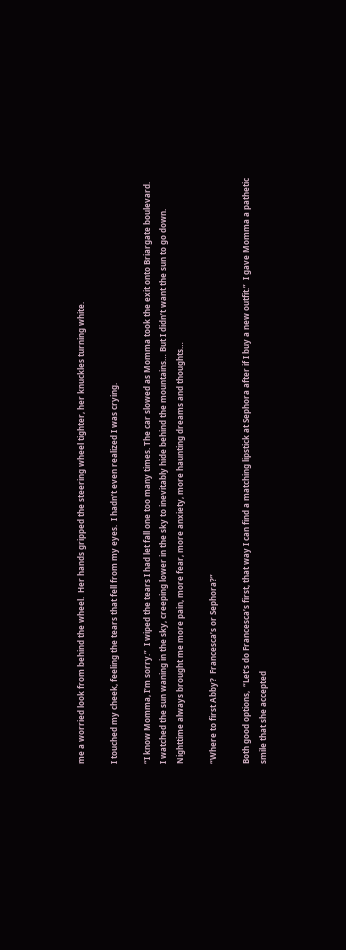me a worried look from behind the wheel.  Her hands gripped the steering wheel tighter, her knuckles turning white.

I touched my cheek, feeling the tears that fell from my eyes.  I hadn’t even realized I was crying.

“I know Momma, I’m sorry.”  I wiped the tears I had let fall one too many times. The car slowed as Momma took the exit onto Briargate boulevard.  I watched the sun waning in the sky, creeping lower in the sky to inevitably hide behind the mountains… But I didn’t want the sun to go down.  Nighttime always brought me more pain, more fear, more anxiety, more haunting dreams and thoughts…

“Where to first Abby?  Francesca’s or Sephora?”

Both good options,  “Let’s do Francesca’s first, that way I can find a matching lipstick at Sephora after if I buy a new outfit.”  I gave Momma a pathetic smile that she accepted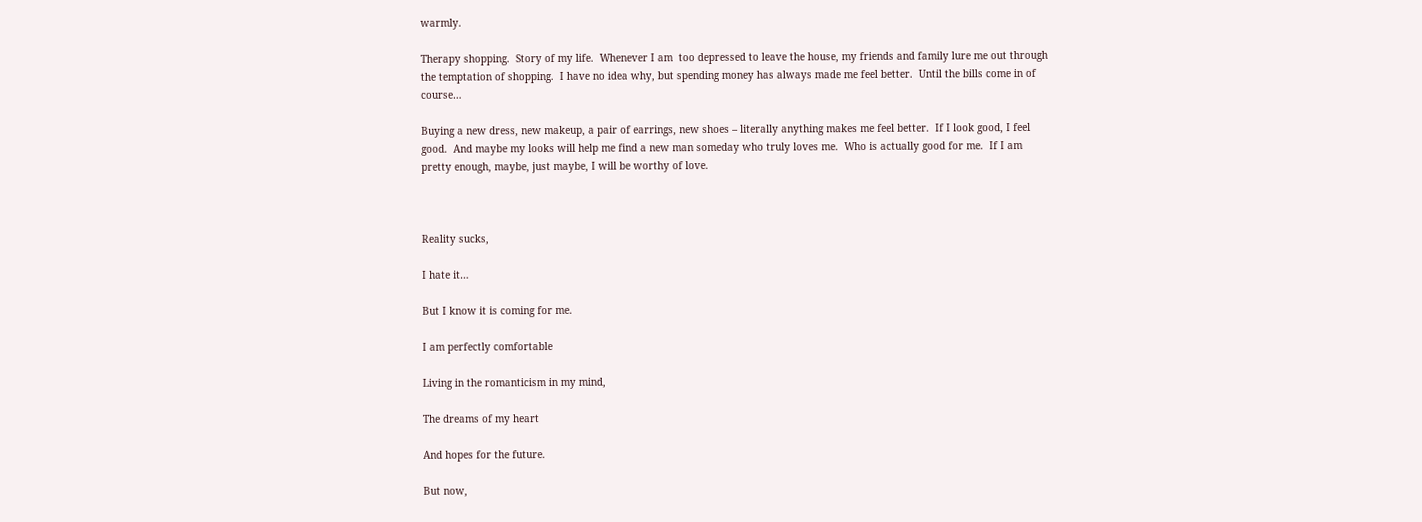warmly.

Therapy shopping.  Story of my life.  Whenever I am  too depressed to leave the house, my friends and family lure me out through the temptation of shopping.  I have no idea why, but spending money has always made me feel better.  Until the bills come in of course…

Buying a new dress, new makeup, a pair of earrings, new shoes – literally anything makes me feel better.  If I look good, I feel good.  And maybe my looks will help me find a new man someday who truly loves me.  Who is actually good for me.  If I am pretty enough, maybe, just maybe, I will be worthy of love.



Reality sucks,

I hate it…

But I know it is coming for me.

I am perfectly comfortable

Living in the romanticism in my mind,

The dreams of my heart

And hopes for the future.

But now,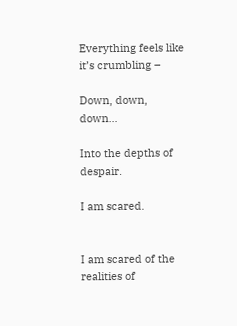Everything feels like it’s crumbling –

Down, down, down…

Into the depths of despair.

I am scared.


I am scared of the realities of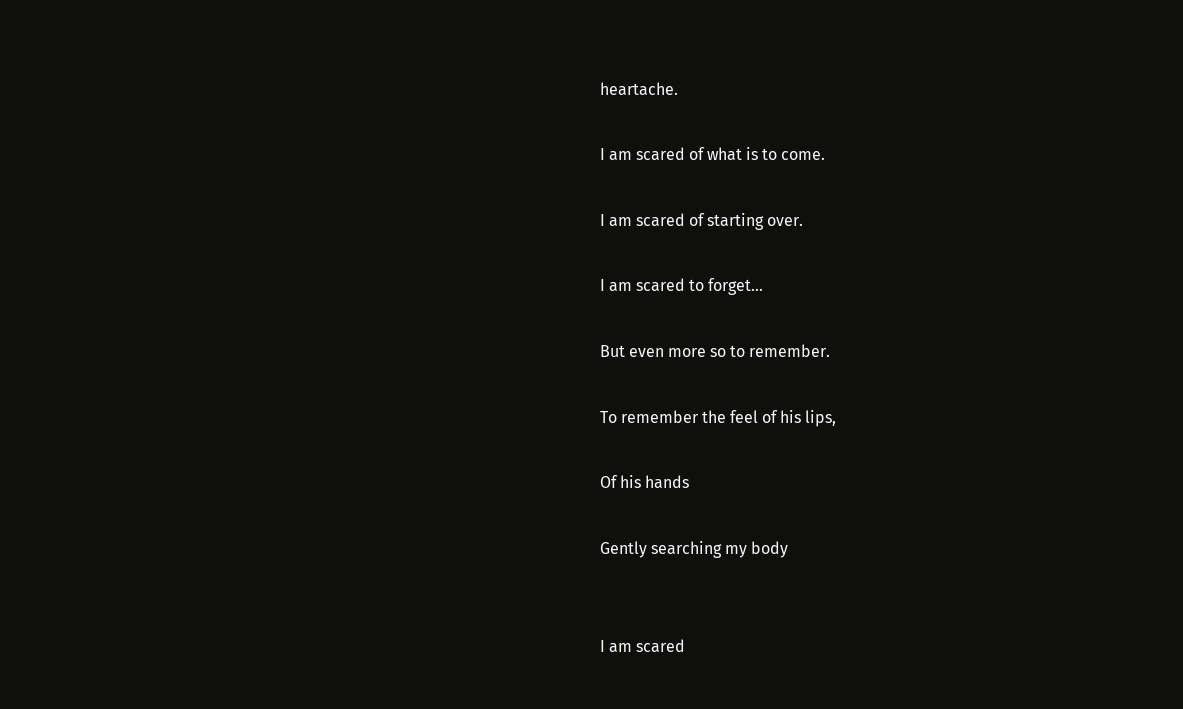heartache.

I am scared of what is to come.

I am scared of starting over.

I am scared to forget…

But even more so to remember.

To remember the feel of his lips,

Of his hands

Gently searching my body


I am scared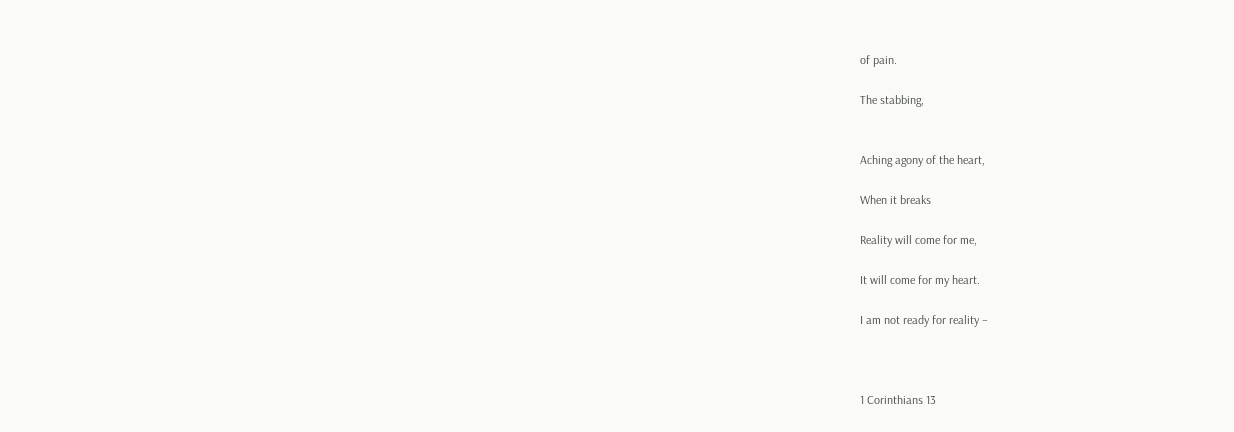of pain.

The stabbing,


Aching agony of the heart,

When it breaks

Reality will come for me,

It will come for my heart.

I am not ready for reality –



1 Corinthians 13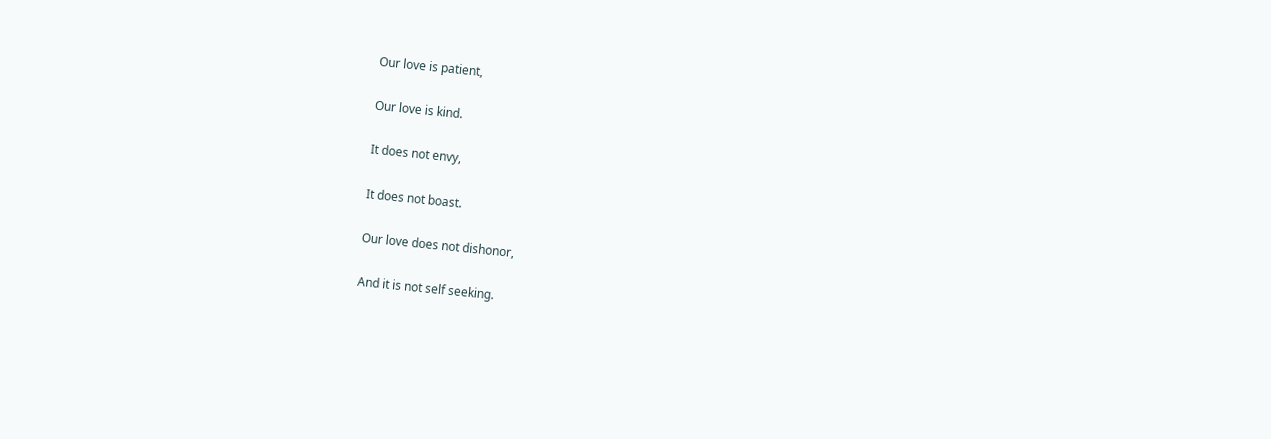Our love is patient,

Our love is kind.

It does not envy,

It does not boast.

Our love does not dishonor,

And it is not self seeking.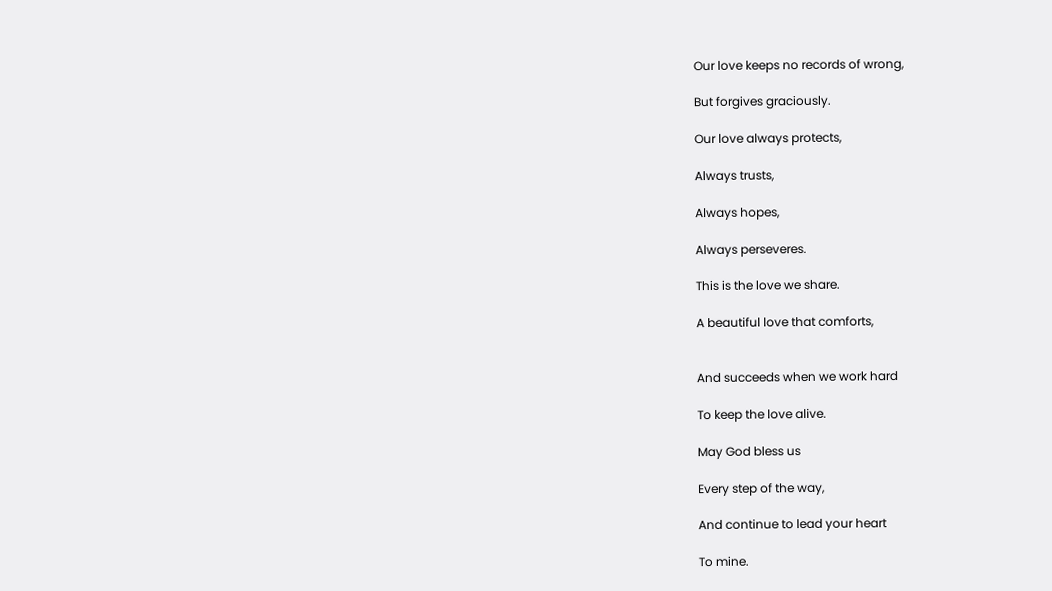Our love keeps no records of wrong,

But forgives graciously.

Our love always protects,

Always trusts,

Always hopes,

Always perseveres.

This is the love we share.

A beautiful love that comforts,


And succeeds when we work hard

To keep the love alive.

May God bless us

Every step of the way,

And continue to lead your heart

To mine.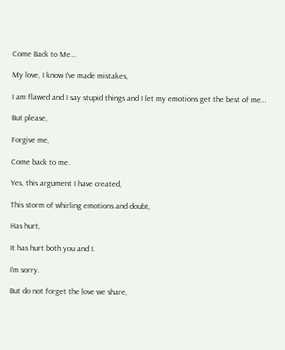Come Back to Me…

My love, I know I’ve made mistakes,

I am flawed and I say stupid things and I let my emotions get the best of me…

But please,

Forgive me,

Come back to me.

Yes, this argument I have created,

This storm of whirling emotions and doubt,

Has hurt,

It has hurt both you and I.

I’m sorry.

But do not forget the love we share,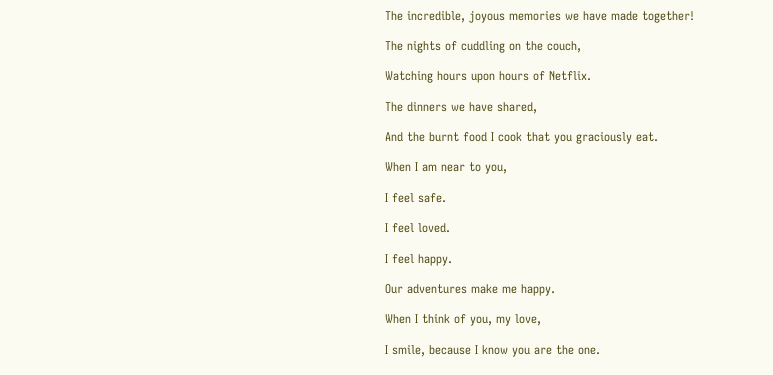The incredible, joyous memories we have made together!

The nights of cuddling on the couch,

Watching hours upon hours of Netflix.

The dinners we have shared,

And the burnt food I cook that you graciously eat.

When I am near to you,

I feel safe.

I feel loved.

I feel happy.

Our adventures make me happy.

When I think of you, my love,

I smile, because I know you are the one.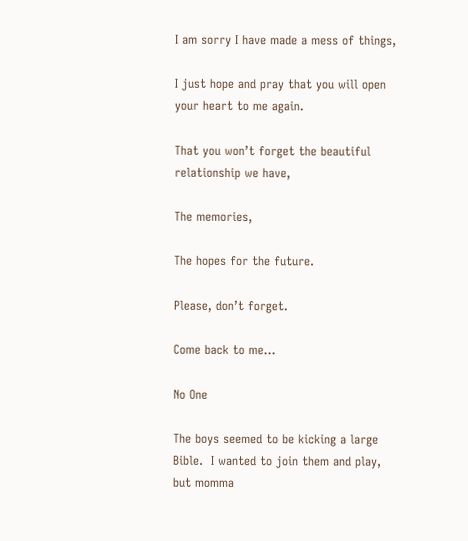I am sorry I have made a mess of things,

I just hope and pray that you will open your heart to me again.

That you won’t forget the beautiful relationship we have,

The memories,

The hopes for the future.

Please, don’t forget.

Come back to me…

No One

The boys seemed to be kicking a large Bible.  I wanted to join them and play, but momma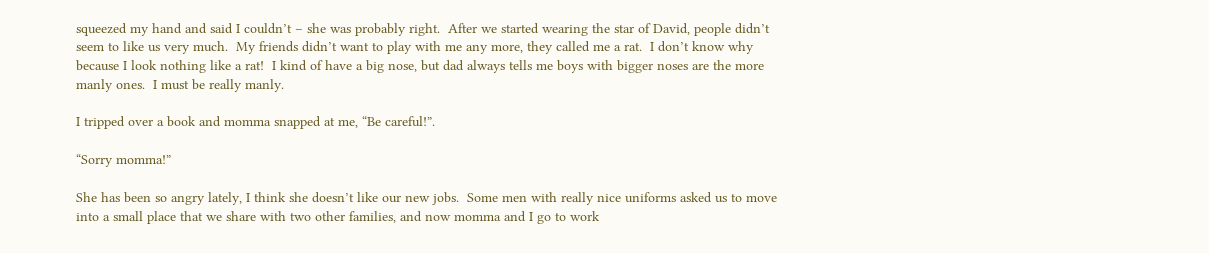squeezed my hand and said I couldn’t – she was probably right.  After we started wearing the star of David, people didn’t seem to like us very much.  My friends didn’t want to play with me any more, they called me a rat.  I don’t know why because I look nothing like a rat!  I kind of have a big nose, but dad always tells me boys with bigger noses are the more manly ones.  I must be really manly.

I tripped over a book and momma snapped at me, “Be careful!”.

“Sorry momma!”

She has been so angry lately, I think she doesn’t like our new jobs.  Some men with really nice uniforms asked us to move into a small place that we share with two other families, and now momma and I go to work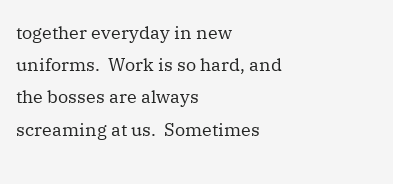together everyday in new uniforms.  Work is so hard, and the bosses are always screaming at us.  Sometimes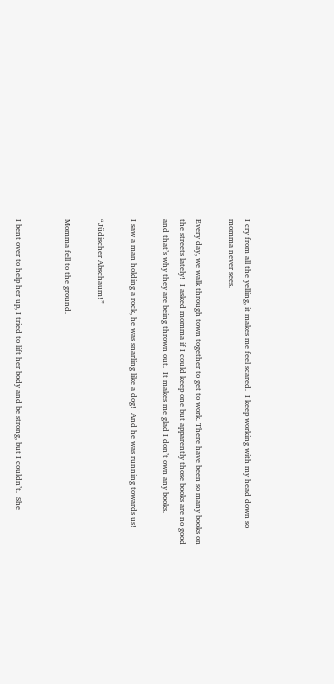I cry from all the yelling, it makes me feel scared.  I keep working with my head down so momma never sees.

Every day, we walk through town together to get to work. There have been so many books on the streets lately!  I asked momma if I could keep one but apparently those books are no good and that’s why they are being thrown out.  It makes me glad I don’t own any books.

I saw a man holding a rock, he was snarling like a dog!  And he was running towards us!

“Jüdischer Abschaum!”

Momma fell to the ground.


I bent over to help her up, I tried to lift her body and be strong, but I couldn’t.  She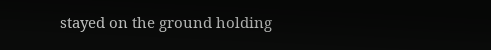stayed on the ground holding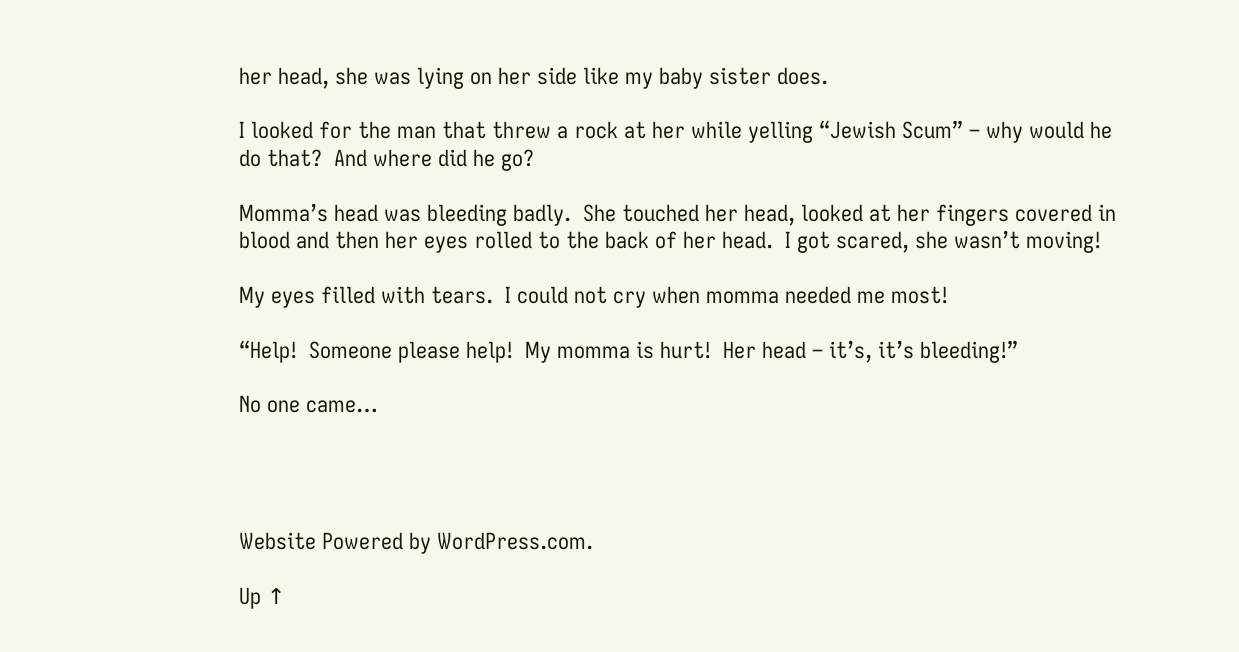her head, she was lying on her side like my baby sister does.

I looked for the man that threw a rock at her while yelling “Jewish Scum” – why would he do that?  And where did he go?

Momma’s head was bleeding badly.  She touched her head, looked at her fingers covered in blood and then her eyes rolled to the back of her head.  I got scared, she wasn’t moving!

My eyes filled with tears.  I could not cry when momma needed me most!

“Help!  Someone please help!  My momma is hurt!  Her head – it’s, it’s bleeding!”

No one came…




Website Powered by WordPress.com.

Up ↑